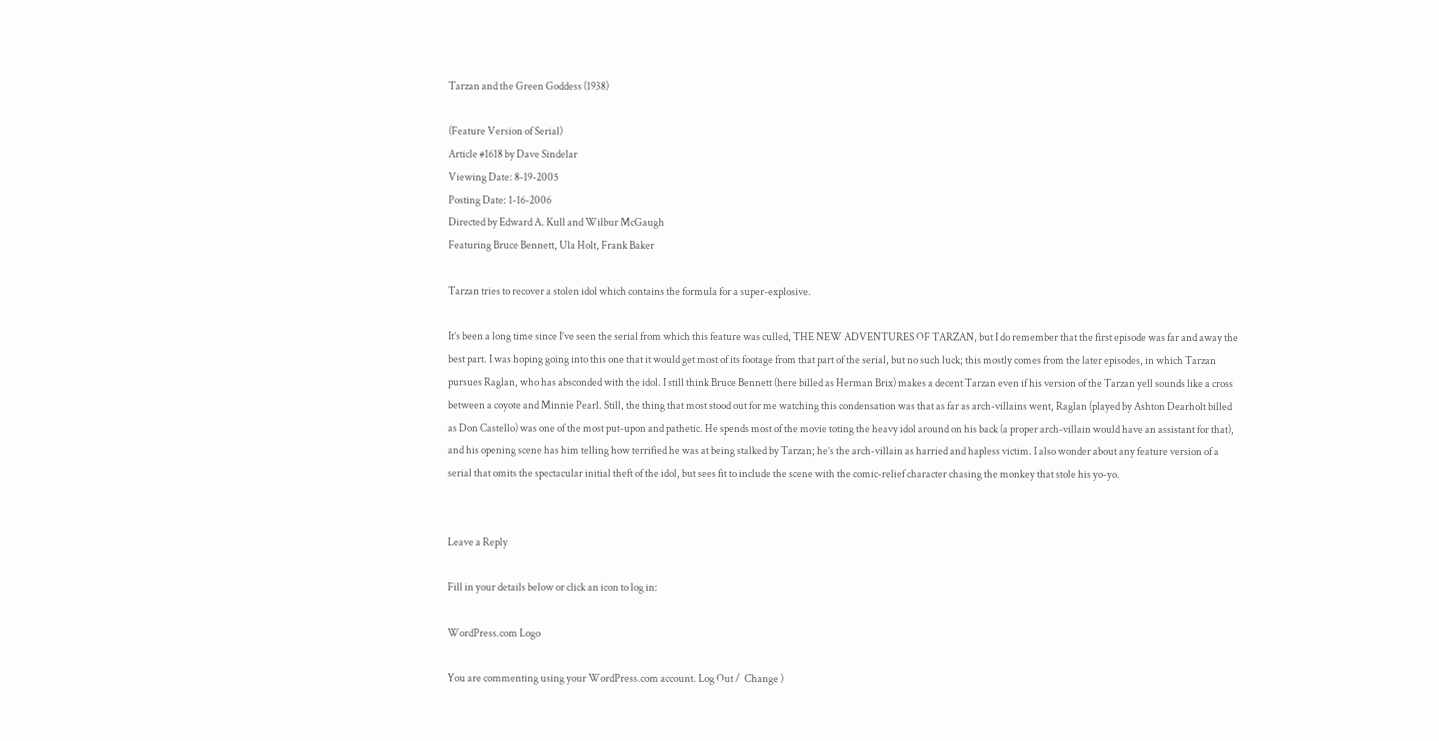Tarzan and the Green Goddess (1938)

(Feature Version of Serial)
Article #1618 by Dave Sindelar
Viewing Date: 8-19-2005
Posting Date: 1-16-2006
Directed by Edward A. Kull and Wilbur McGaugh
Featuring Bruce Bennett, Ula Holt, Frank Baker

Tarzan tries to recover a stolen idol which contains the formula for a super-explosive.

It’s been a long time since I’ve seen the serial from which this feature was culled, THE NEW ADVENTURES OF TARZAN, but I do remember that the first episode was far and away the best part. I was hoping going into this one that it would get most of its footage from that part of the serial, but no such luck; this mostly comes from the later episodes, in which Tarzan pursues Raglan, who has absconded with the idol. I still think Bruce Bennett (here billed as Herman Brix) makes a decent Tarzan even if his version of the Tarzan yell sounds like a cross between a coyote and Minnie Pearl. Still, the thing that most stood out for me watching this condensation was that as far as arch-villains went, Raglan (played by Ashton Dearholt billed as Don Castello) was one of the most put-upon and pathetic. He spends most of the movie toting the heavy idol around on his back (a proper arch-villain would have an assistant for that), and his opening scene has him telling how terrified he was at being stalked by Tarzan; he’s the arch-villain as harried and hapless victim. I also wonder about any feature version of a serial that omits the spectacular initial theft of the idol, but sees fit to include the scene with the comic-relief character chasing the monkey that stole his yo-yo.


Leave a Reply

Fill in your details below or click an icon to log in:

WordPress.com Logo

You are commenting using your WordPress.com account. Log Out /  Change )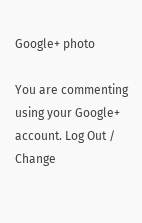Google+ photo

You are commenting using your Google+ account. Log Out /  Change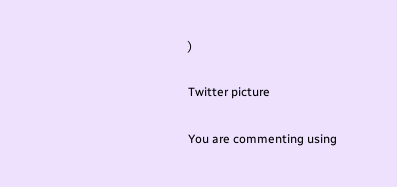)

Twitter picture

You are commenting using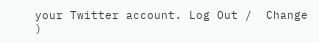your Twitter account. Log Out /  Change )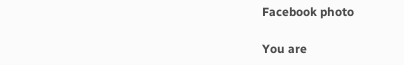Facebook photo

You are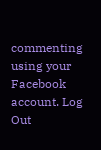commenting using your Facebook account. Log Out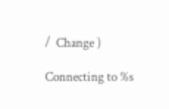/  Change )

Connecting to %s